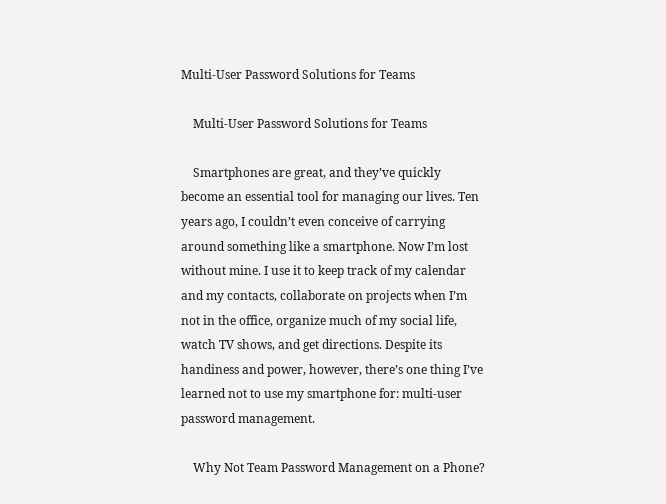Multi-User Password Solutions for Teams

    Multi-User Password Solutions for Teams

    Smartphones are great, and they’ve quickly become an essential tool for managing our lives. Ten years ago, I couldn’t even conceive of carrying around something like a smartphone. Now I’m lost without mine. I use it to keep track of my calendar and my contacts, collaborate on projects when I’m not in the office, organize much of my social life, watch TV shows, and get directions. Despite its handiness and power, however, there’s one thing I’ve learned not to use my smartphone for: multi-user password management.

    Why Not Team Password Management on a Phone?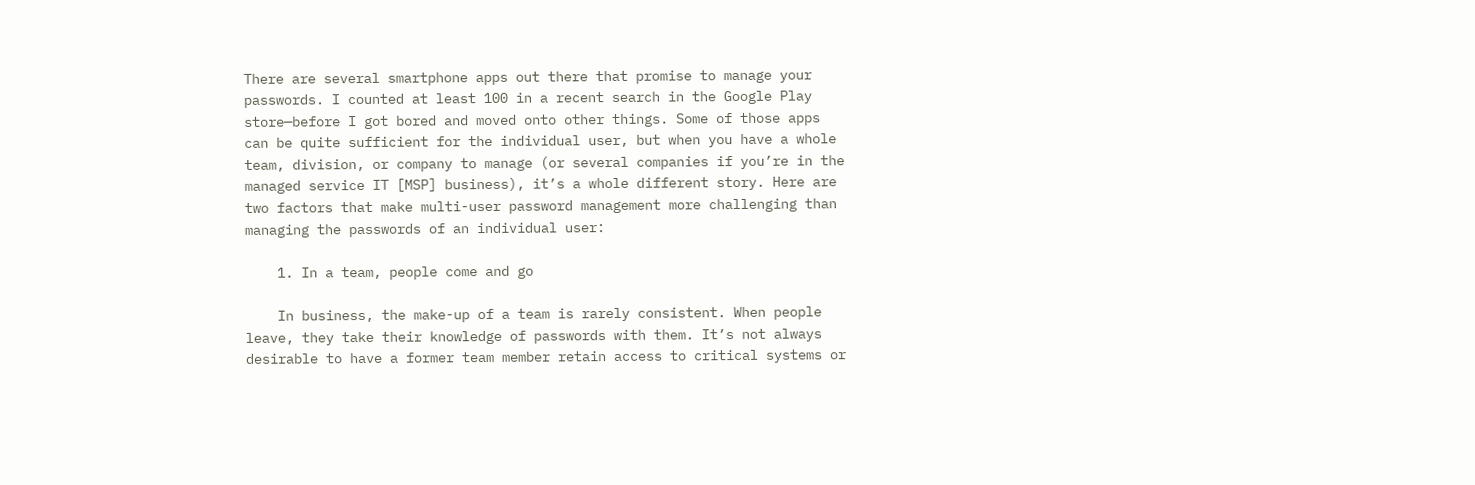There are several smartphone apps out there that promise to manage your passwords. I counted at least 100 in a recent search in the Google Play store—before I got bored and moved onto other things. Some of those apps can be quite sufficient for the individual user, but when you have a whole team, division, or company to manage (or several companies if you’re in the managed service IT [MSP] business), it’s a whole different story. Here are two factors that make multi-user password management more challenging than managing the passwords of an individual user:

    1. In a team, people come and go

    In business, the make-up of a team is rarely consistent. When people leave, they take their knowledge of passwords with them. It’s not always desirable to have a former team member retain access to critical systems or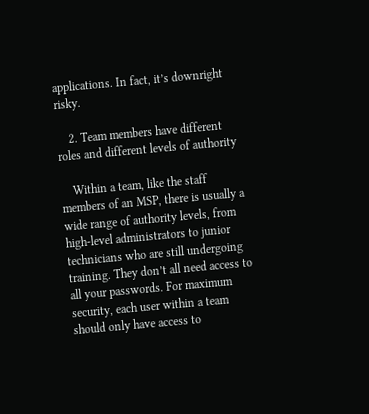applications. In fact, it’s downright risky.

    2. Team members have different roles and different levels of authority

    Within a team, like the staff members of an MSP, there is usually a wide range of authority levels, from high-level administrators to junior technicians who are still undergoing training. They don’t all need access to all your passwords. For maximum security, each user within a team should only have access to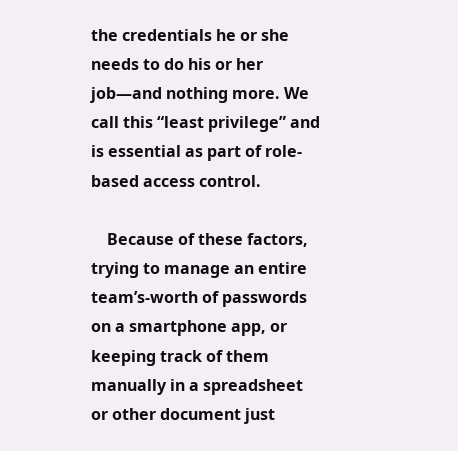the credentials he or she needs to do his or her job—and nothing more. We call this “least privilege” and is essential as part of role-based access control.

    Because of these factors, trying to manage an entire team’s-worth of passwords on a smartphone app, or keeping track of them manually in a spreadsheet or other document just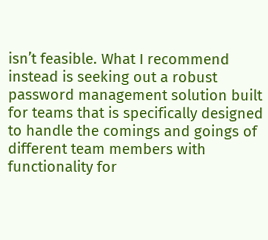isn’t feasible. What I recommend instead is seeking out a robust password management solution built for teams that is specifically designed to handle the comings and goings of different team members with functionality for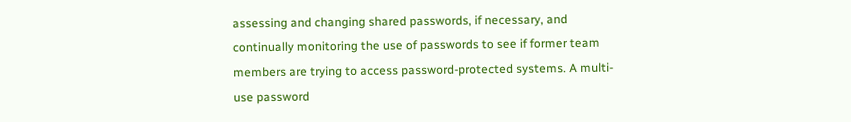assessing and changing shared passwords, if necessary, and continually monitoring the use of passwords to see if former team members are trying to access password-protected systems. A multi-use password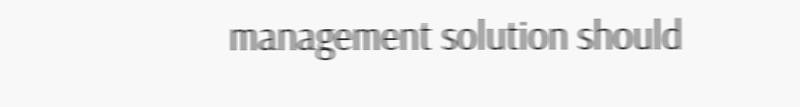management solution should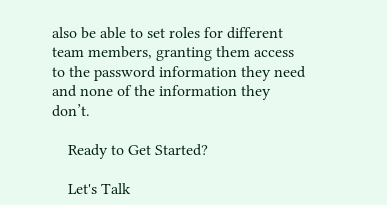also be able to set roles for different team members, granting them access to the password information they need and none of the information they don’t.

    Ready to Get Started?

    Let's Talk